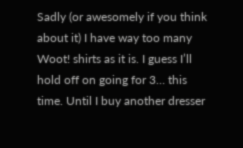Sadly (or awesomely if you think about it) I have way too many Woot! shirts as it is. I guess I’ll hold off on going for 3… this time. Until I buy another dresser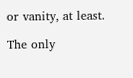or vanity, at least.

The only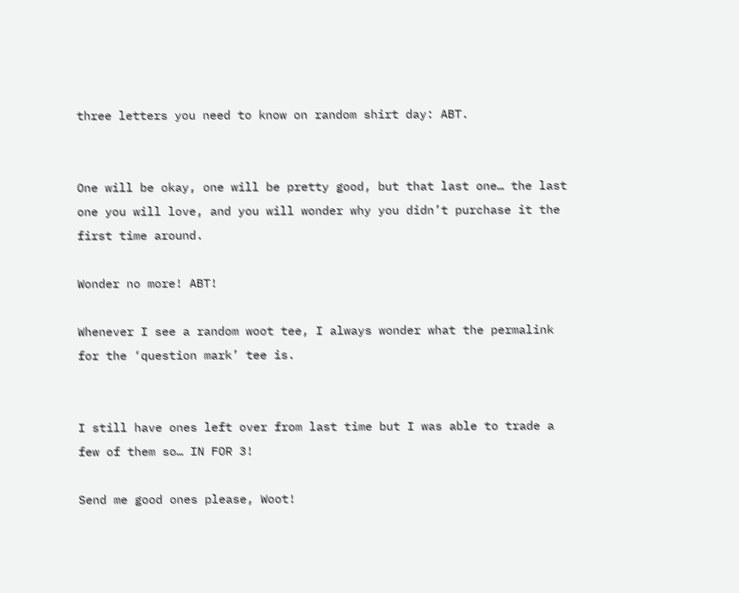three letters you need to know on random shirt day: ABT.


One will be okay, one will be pretty good, but that last one… the last one you will love, and you will wonder why you didn’t purchase it the first time around.

Wonder no more! ABT!

Whenever I see a random woot tee, I always wonder what the permalink for the ‘question mark’ tee is.


I still have ones left over from last time but I was able to trade a few of them so… IN FOR 3!

Send me good ones please, Woot!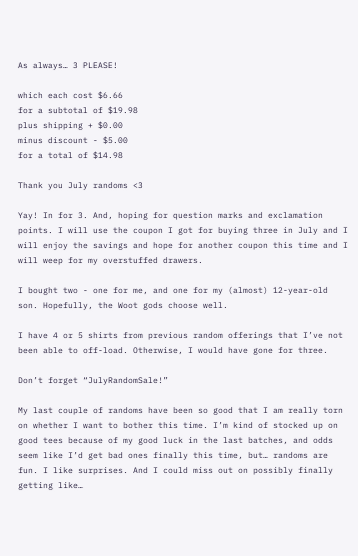As always… 3 PLEASE!

which each cost $6.66
for a subtotal of $19.98
plus shipping + $0.00
minus discount - $5.00
for a total of $14.98

Thank you July randoms <3

Yay! In for 3. And, hoping for question marks and exclamation points. I will use the coupon I got for buying three in July and I will enjoy the savings and hope for another coupon this time and I will weep for my overstuffed drawers.

I bought two - one for me, and one for my (almost) 12-year-old son. Hopefully, the Woot gods choose well.

I have 4 or 5 shirts from previous random offerings that I’ve not been able to off-load. Otherwise, I would have gone for three.

Don’t forget “JulyRandomSale!”

My last couple of randoms have been so good that I am really torn on whether I want to bother this time. I’m kind of stocked up on good tees because of my good luck in the last batches, and odds seem like I’d get bad ones finally this time, but… randoms are fun. I like surprises. And I could miss out on possibly finally getting like…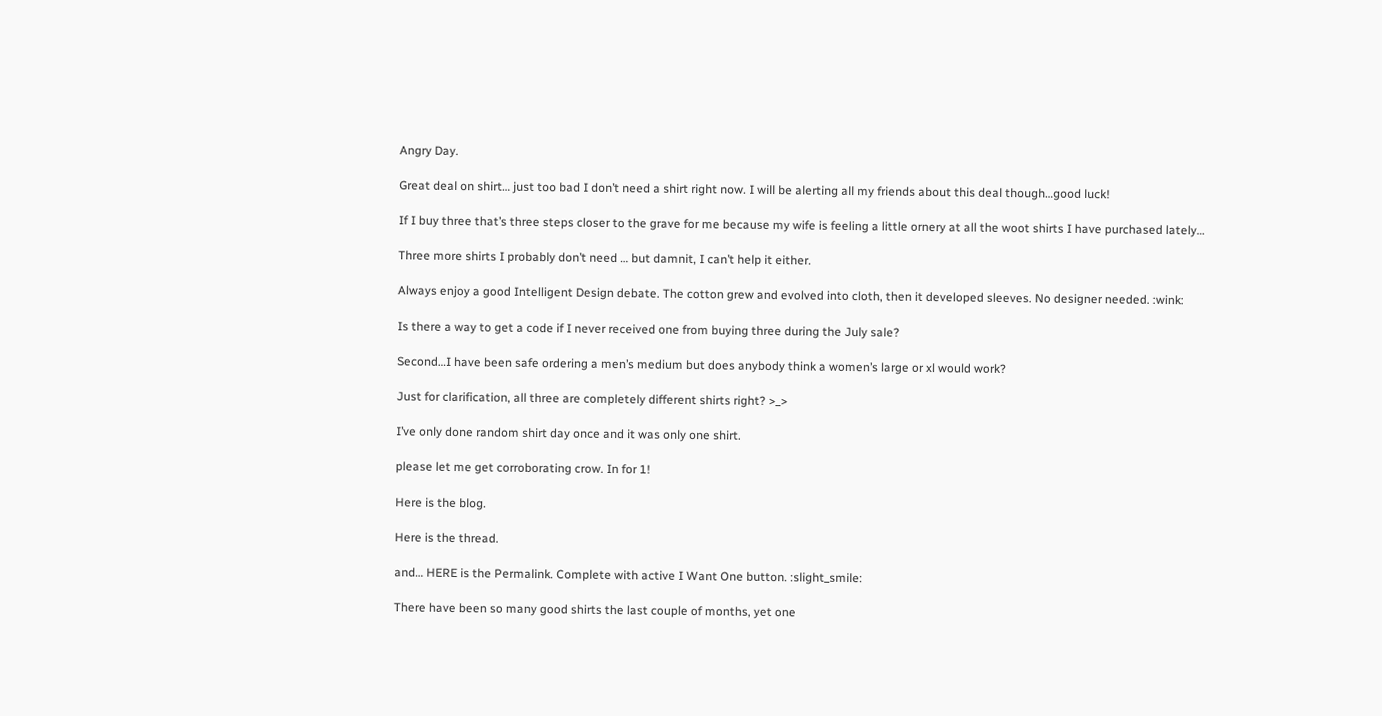Angry Day.

Great deal on shirt… just too bad I don’t need a shirt right now. I will be alerting all my friends about this deal though…good luck!

If I buy three that’s three steps closer to the grave for me because my wife is feeling a little ornery at all the woot shirts I have purchased lately…

Three more shirts I probably don’t need … but damnit, I can’t help it either.

Always enjoy a good Intelligent Design debate. The cotton grew and evolved into cloth, then it developed sleeves. No designer needed. :wink:

Is there a way to get a code if I never received one from buying three during the July sale?

Second…I have been safe ordering a men’s medium but does anybody think a women’s large or xl would work?

Just for clarification, all three are completely different shirts right? >_>

I’ve only done random shirt day once and it was only one shirt.

please let me get corroborating crow. In for 1!

Here is the blog.

Here is the thread.

and… HERE is the Permalink. Complete with active I Want One button. :slight_smile:

There have been so many good shirts the last couple of months, yet one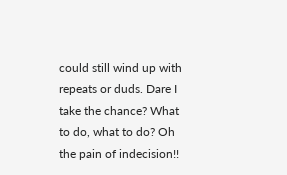could still wind up with repeats or duds. Dare I take the chance? What to do, what to do? Oh the pain of indecision!!